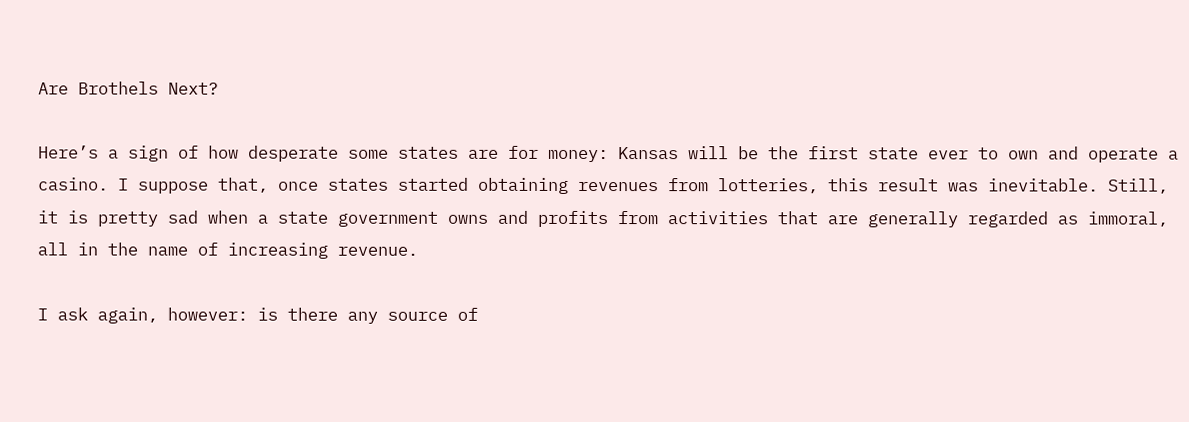Are Brothels Next?

Here’s a sign of how desperate some states are for money: Kansas will be the first state ever to own and operate a casino. I suppose that, once states started obtaining revenues from lotteries, this result was inevitable. Still, it is pretty sad when a state government owns and profits from activities that are generally regarded as immoral, all in the name of increasing revenue.

I ask again, however: is there any source of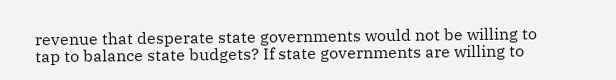revenue that desperate state governments would not be willing to tap to balance state budgets? If state governments are willing to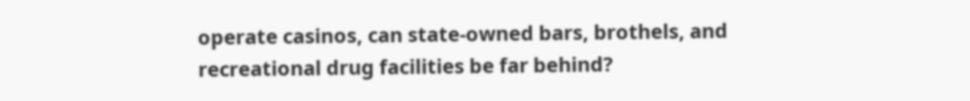operate casinos, can state-owned bars, brothels, and recreational drug facilities be far behind?